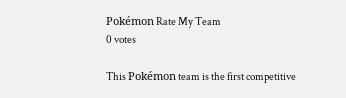Pokémon Rate My Team
0 votes

This Pokémon team is the first competitive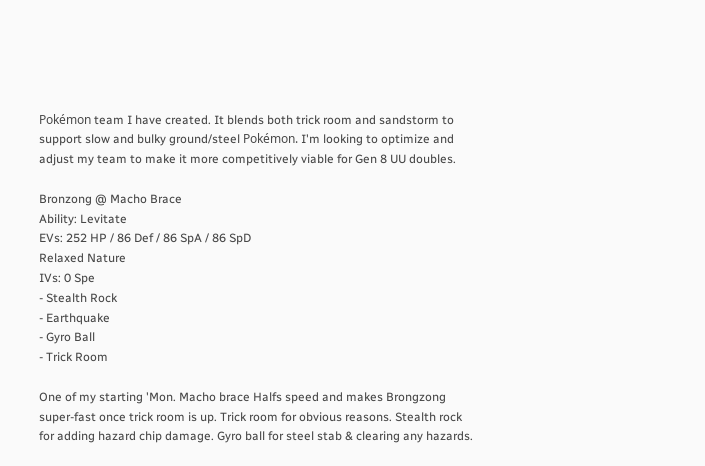Pokémon team I have created. It blends both trick room and sandstorm to support slow and bulky ground/steel Pokémon. I'm looking to optimize and adjust my team to make it more competitively viable for Gen 8 UU doubles.

Bronzong @ Macho Brace
Ability: Levitate
EVs: 252 HP / 86 Def / 86 SpA / 86 SpD
Relaxed Nature
IVs: 0 Spe
- Stealth Rock
- Earthquake
- Gyro Ball
- Trick Room

One of my starting 'Mon. Macho brace Halfs speed and makes Brongzong super-fast once trick room is up. Trick room for obvious reasons. Stealth rock for adding hazard chip damage. Gyro ball for steel stab & clearing any hazards.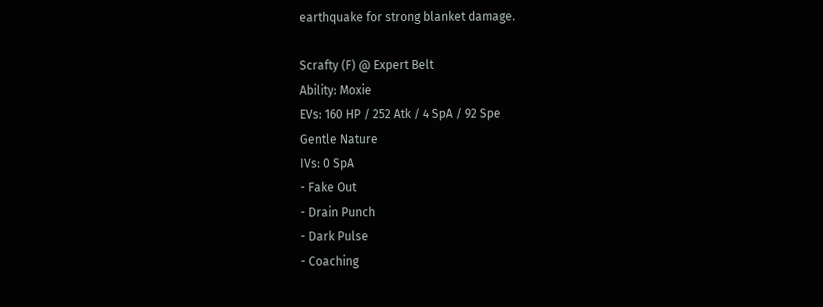earthquake for strong blanket damage.

Scrafty (F) @ Expert Belt
Ability: Moxie
EVs: 160 HP / 252 Atk / 4 SpA / 92 Spe
Gentle Nature
IVs: 0 SpA
- Fake Out
- Drain Punch
- Dark Pulse
- Coaching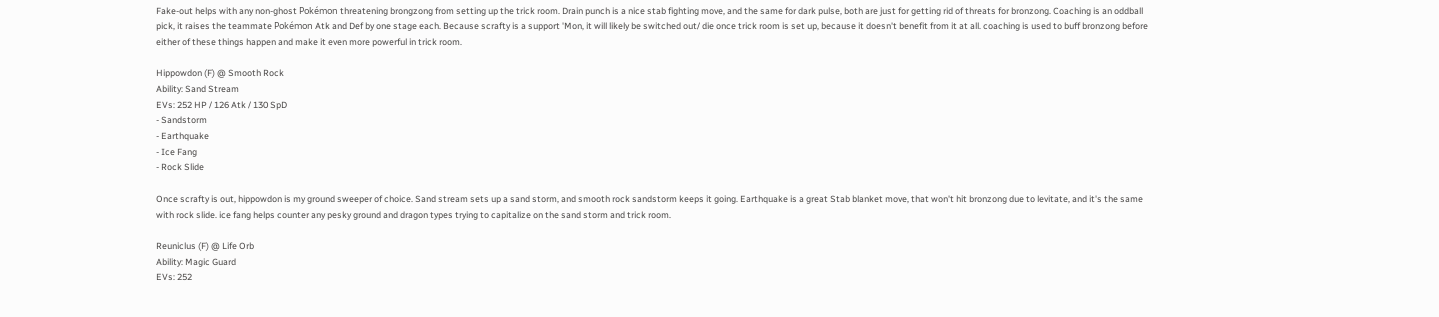Fake-out helps with any non-ghost Pokémon threatening brongzong from setting up the trick room. Drain punch is a nice stab fighting move, and the same for dark pulse, both are just for getting rid of threats for bronzong. Coaching is an oddball pick, it raises the teammate Pokémon Atk and Def by one stage each. Because scrafty is a support 'Mon, it will likely be switched out/ die once trick room is set up, because it doesn't benefit from it at all. coaching is used to buff bronzong before either of these things happen and make it even more powerful in trick room.

Hippowdon (F) @ Smooth Rock
Ability: Sand Stream
EVs: 252 HP / 126 Atk / 130 SpD
- Sandstorm
- Earthquake
- Ice Fang
- Rock Slide

Once scrafty is out, hippowdon is my ground sweeper of choice. Sand stream sets up a sand storm, and smooth rock sandstorm keeps it going. Earthquake is a great Stab blanket move, that won't hit bronzong due to levitate, and it's the same with rock slide. ice fang helps counter any pesky ground and dragon types trying to capitalize on the sand storm and trick room.

Reuniclus (F) @ Life Orb
Ability: Magic Guard
EVs: 252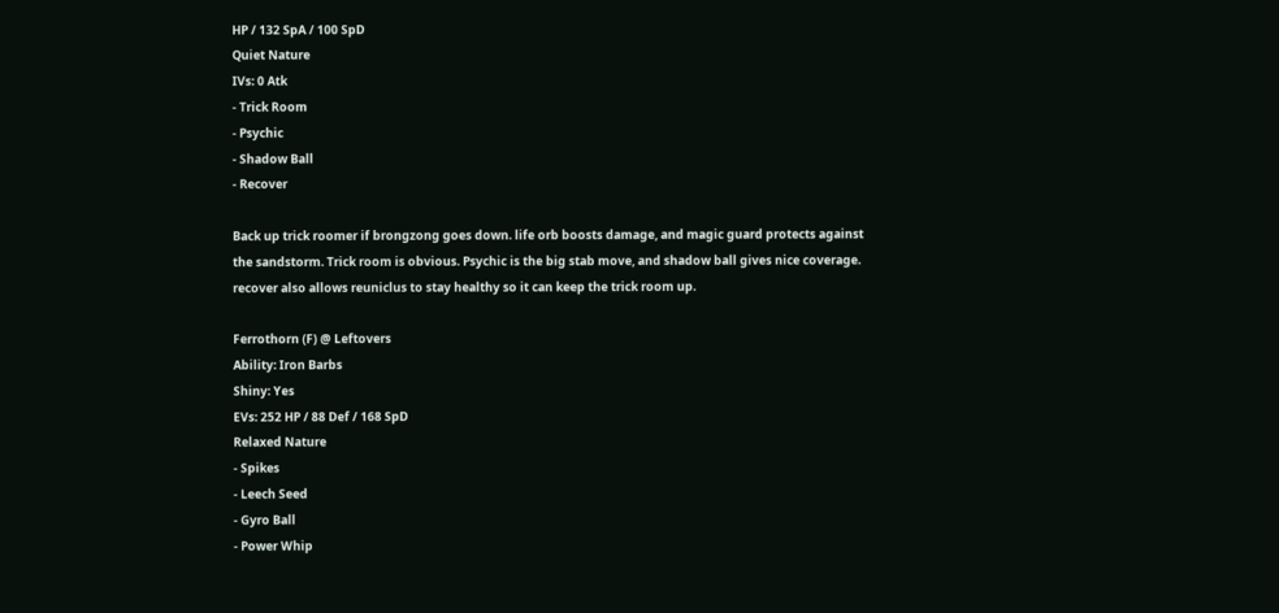HP / 132 SpA / 100 SpD
Quiet Nature
IVs: 0 Atk
- Trick Room
- Psychic
- Shadow Ball
- Recover

Back up trick roomer if brongzong goes down. life orb boosts damage, and magic guard protects against the sandstorm. Trick room is obvious. Psychic is the big stab move, and shadow ball gives nice coverage. recover also allows reuniclus to stay healthy so it can keep the trick room up.

Ferrothorn (F) @ Leftovers
Ability: Iron Barbs
Shiny: Yes
EVs: 252 HP / 88 Def / 168 SpD
Relaxed Nature
- Spikes
- Leech Seed
- Gyro Ball
- Power Whip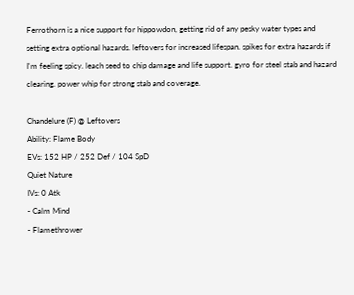Ferrothorn is a nice support for hippowdon, getting rid of any pesky water types and setting extra optional hazards. leftovers for increased lifespan. spikes for extra hazards if I'm feeling spicy. leach seed to chip damage and life support. gyro for steel stab and hazard clearing. power whip for strong stab and coverage.

Chandelure (F) @ Leftovers
Ability: Flame Body
EVs: 152 HP / 252 Def / 104 SpD
Quiet Nature
IVs: 0 Atk
- Calm Mind
- Flamethrower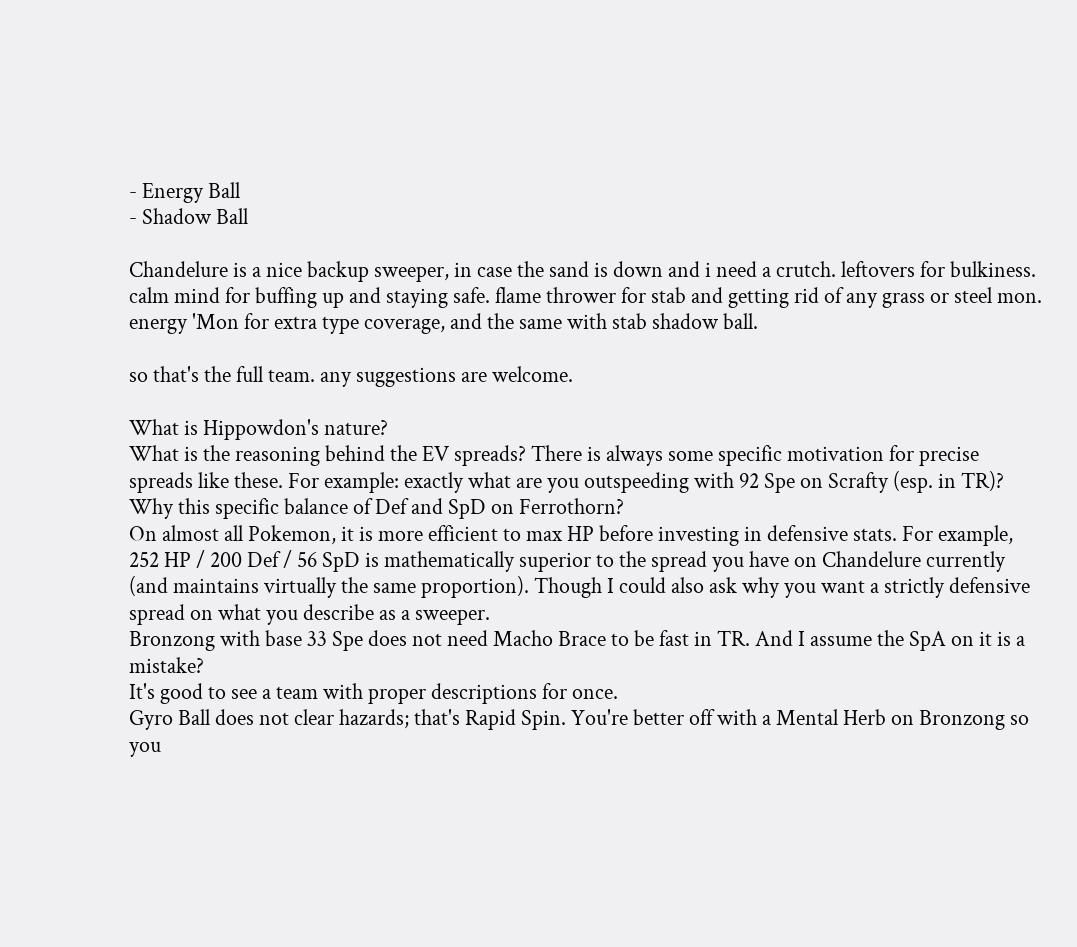- Energy Ball
- Shadow Ball

Chandelure is a nice backup sweeper, in case the sand is down and i need a crutch. leftovers for bulkiness. calm mind for buffing up and staying safe. flame thrower for stab and getting rid of any grass or steel mon. energy 'Mon for extra type coverage, and the same with stab shadow ball.

so that's the full team. any suggestions are welcome.

What is Hippowdon's nature?
What is the reasoning behind the EV spreads? There is always some specific motivation for precise spreads like these. For example: exactly what are you outspeeding with 92 Spe on Scrafty (esp. in TR)? Why this specific balance of Def and SpD on Ferrothorn?
On almost all Pokemon, it is more efficient to max HP before investing in defensive stats. For example, 252 HP / 200 Def / 56 SpD is mathematically superior to the spread you have on Chandelure currently (and maintains virtually the same proportion). Though I could also ask why you want a strictly defensive spread on what you describe as a sweeper.
Bronzong with base 33 Spe does not need Macho Brace to be fast in TR. And I assume the SpA on it is a mistake?
It's good to see a team with proper descriptions for once.
Gyro Ball does not clear hazards; that's Rapid Spin. You're better off with a Mental Herb on Bronzong so you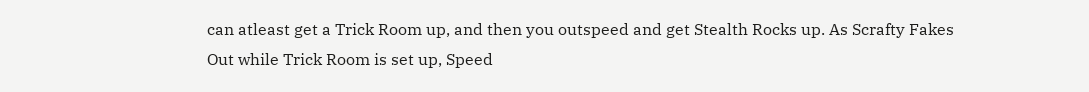can atleast get a Trick Room up, and then you outspeed and get Stealth Rocks up. As Scrafty Fakes Out while Trick Room is set up, Speed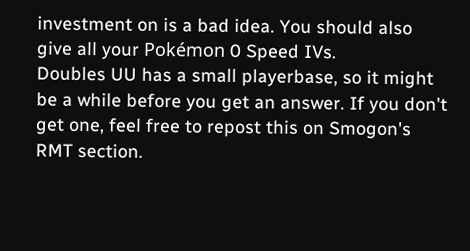investment on is a bad idea. You should also give all your Pokémon 0 Speed IVs.
Doubles UU has a small playerbase, so it might be a while before you get an answer. If you don't get one, feel free to repost this on Smogon's RMT section.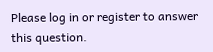Please log in or register to answer this question.